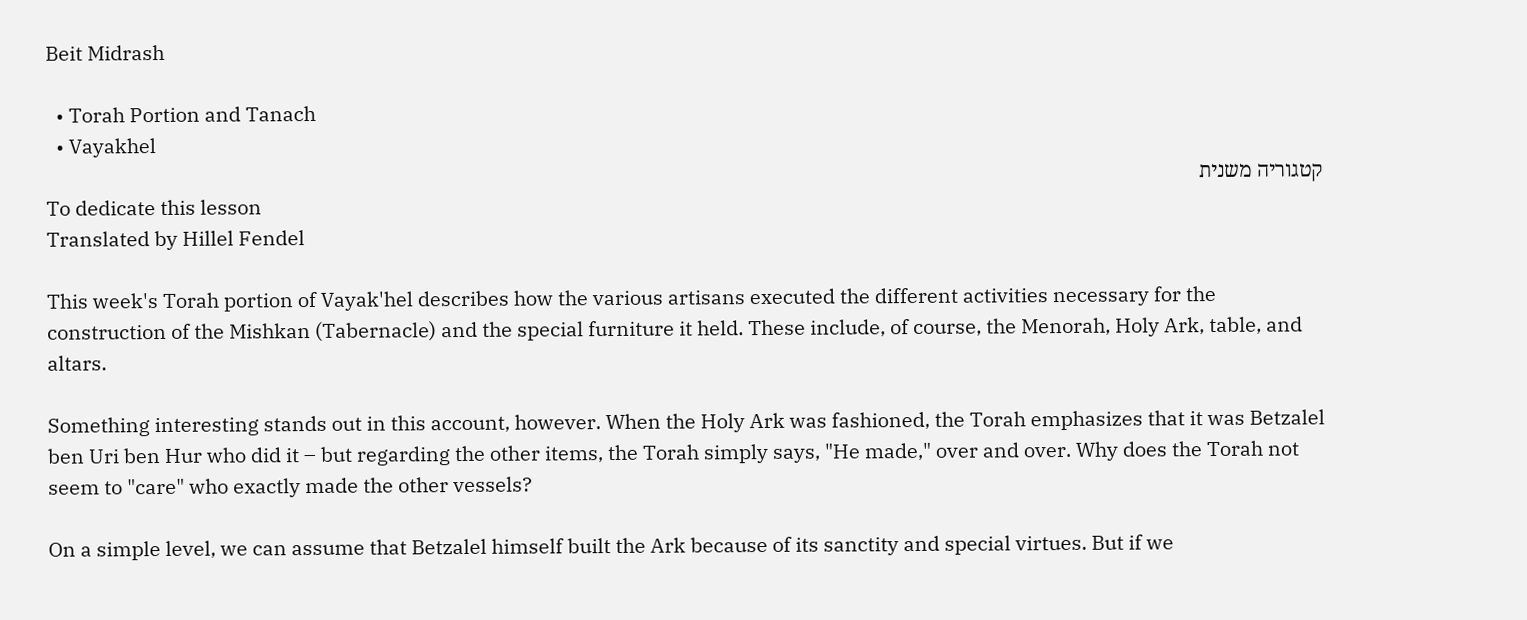Beit Midrash

  • Torah Portion and Tanach
  • Vayakhel
קטגוריה משנית
To dedicate this lesson
Translated by Hillel Fendel

This week's Torah portion of Vayak'hel describes how the various artisans executed the different activities necessary for the construction of the Mishkan (Tabernacle) and the special furniture it held. These include, of course, the Menorah, Holy Ark, table, and altars.

Something interesting stands out in this account, however. When the Holy Ark was fashioned, the Torah emphasizes that it was Betzalel ben Uri ben Hur who did it – but regarding the other items, the Torah simply says, "He made," over and over. Why does the Torah not seem to "care" who exactly made the other vessels?

On a simple level, we can assume that Betzalel himself built the Ark because of its sanctity and special virtues. But if we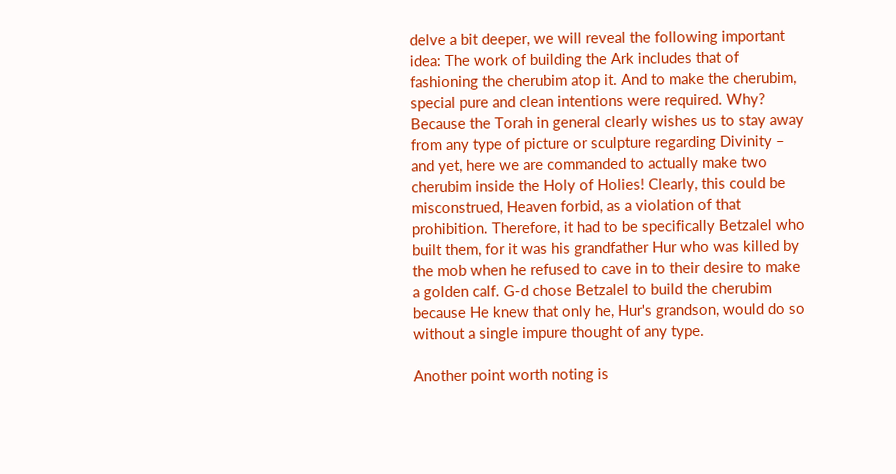delve a bit deeper, we will reveal the following important idea: The work of building the Ark includes that of fashioning the cherubim atop it. And to make the cherubim, special pure and clean intentions were required. Why? Because the Torah in general clearly wishes us to stay away from any type of picture or sculpture regarding Divinity – and yet, here we are commanded to actually make two cherubim inside the Holy of Holies! Clearly, this could be misconstrued, Heaven forbid, as a violation of that prohibition. Therefore, it had to be specifically Betzalel who built them, for it was his grandfather Hur who was killed by the mob when he refused to cave in to their desire to make a golden calf. G-d chose Betzalel to build the cherubim because He knew that only he, Hur's grandson, would do so without a single impure thought of any type.

Another point worth noting is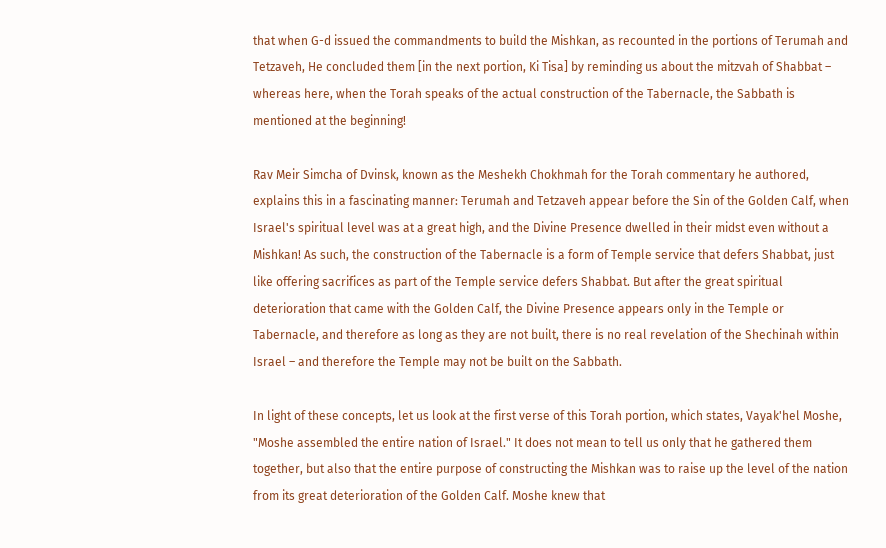that when G-d issued the commandments to build the Mishkan, as recounted in the portions of Terumah and Tetzaveh, He concluded them [in the next portion, Ki Tisa] by reminding us about the mitzvah of Shabbat – whereas here, when the Torah speaks of the actual construction of the Tabernacle, the Sabbath is mentioned at the beginning!

Rav Meir Simcha of Dvinsk, known as the Meshekh Chokhmah for the Torah commentary he authored, explains this in a fascinating manner: Terumah and Tetzaveh appear before the Sin of the Golden Calf, when Israel's spiritual level was at a great high, and the Divine Presence dwelled in their midst even without a Mishkan! As such, the construction of the Tabernacle is a form of Temple service that defers Shabbat, just like offering sacrifices as part of the Temple service defers Shabbat. But after the great spiritual deterioration that came with the Golden Calf, the Divine Presence appears only in the Temple or Tabernacle, and therefore as long as they are not built, there is no real revelation of the Shechinah within Israel – and therefore the Temple may not be built on the Sabbath.

In light of these concepts, let us look at the first verse of this Torah portion, which states, Vayak'hel Moshe, "Moshe assembled the entire nation of Israel." It does not mean to tell us only that he gathered them together, but also that the entire purpose of constructing the Mishkan was to raise up the level of the nation from its great deterioration of the Golden Calf. Moshe knew that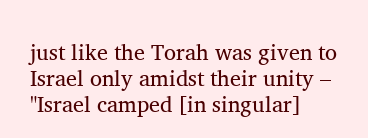just like the Torah was given to Israel only amidst their unity – "Israel camped [in singular]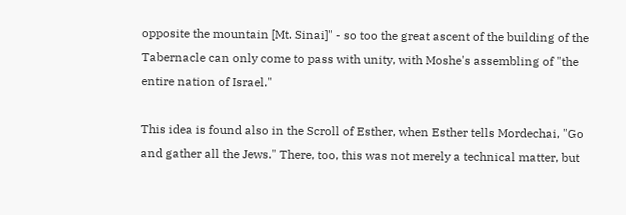opposite the mountain [Mt. Sinai]" - so too the great ascent of the building of the Tabernacle can only come to pass with unity, with Moshe's assembling of "the entire nation of Israel."

This idea is found also in the Scroll of Esther, when Esther tells Mordechai, "Go and gather all the Jews." There, too, this was not merely a technical matter, but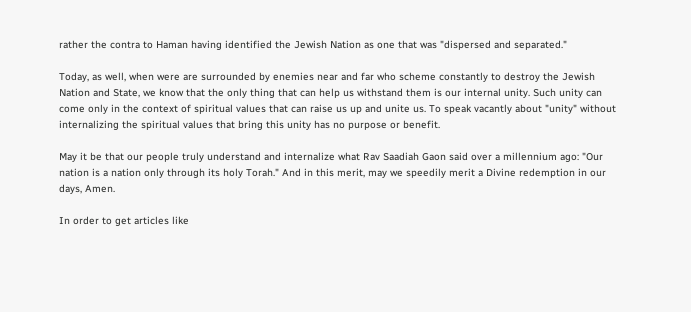rather the contra to Haman having identified the Jewish Nation as one that was "dispersed and separated."

Today, as well, when were are surrounded by enemies near and far who scheme constantly to destroy the Jewish Nation and State, we know that the only thing that can help us withstand them is our internal unity. Such unity can come only in the context of spiritual values that can raise us up and unite us. To speak vacantly about "unity" without internalizing the spiritual values that bring this unity has no purpose or benefit.

May it be that our people truly understand and internalize what Rav Saadiah Gaon said over a millennium ago: "Our nation is a nation only through its holy Torah." And in this merit, may we speedily merit a Divine redemption in our days, Amen.

In order to get articles like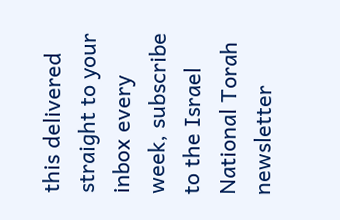this delivered straight to your inbox every week, subscribe to the Israel National Torah newsletter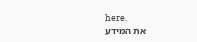here.
את המידע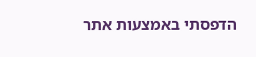הדפסתי באמצעות אתר